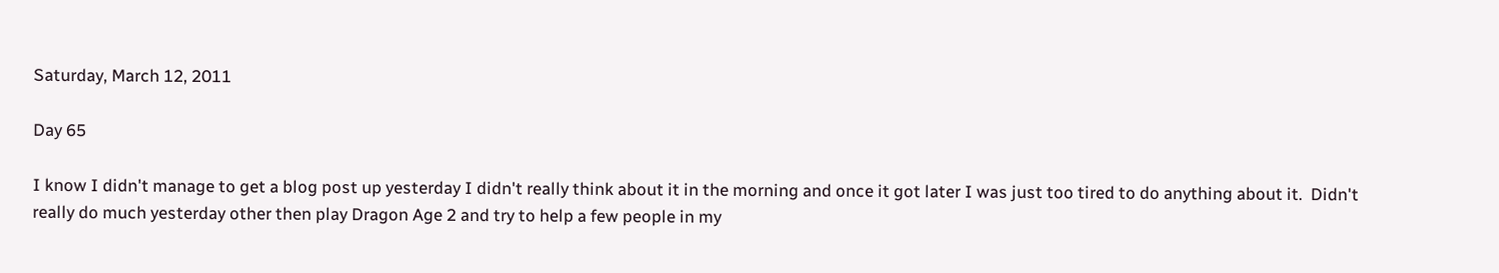Saturday, March 12, 2011

Day 65

I know I didn't manage to get a blog post up yesterday I didn't really think about it in the morning and once it got later I was just too tired to do anything about it.  Didn't really do much yesterday other then play Dragon Age 2 and try to help a few people in my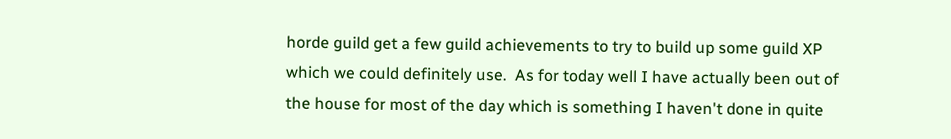horde guild get a few guild achievements to try to build up some guild XP which we could definitely use.  As for today well I have actually been out of the house for most of the day which is something I haven't done in quite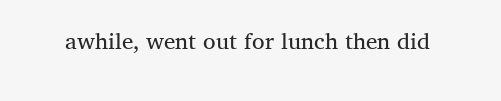awhile, went out for lunch then did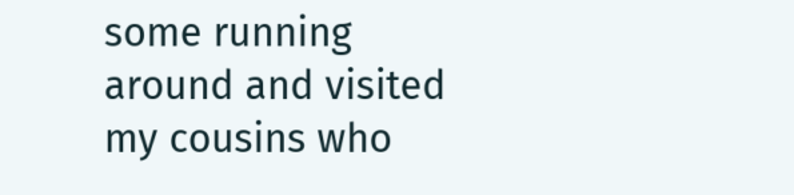some running around and visited my cousins who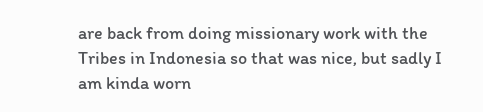are back from doing missionary work with the Tribes in Indonesia so that was nice, but sadly I am kinda worn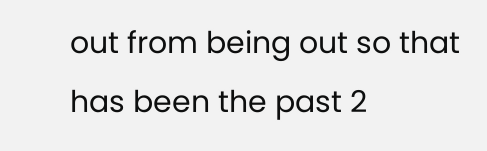out from being out so that has been the past 2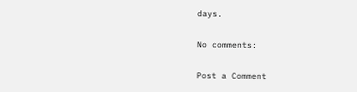days.

No comments:

Post a Comment